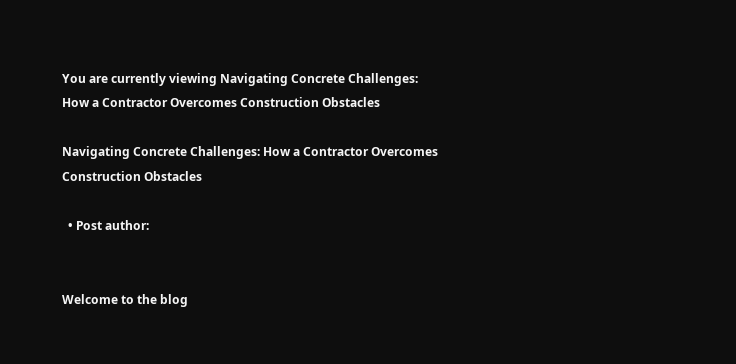You are currently viewing Navigating Concrete Challenges: How a Contractor Overcomes Construction Obstacles

Navigating Concrete Challenges: How a Contractor Overcomes Construction Obstacles

  • Post author:


Welcome to the blog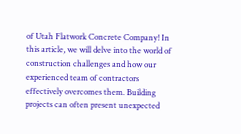of Utah Flatwork Concrete Company! In this article, we will delve into the world of construction challenges and how our experienced team of contractors effectively overcomes them. Building projects can often present unexpected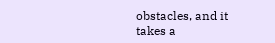obstacles, and it takes a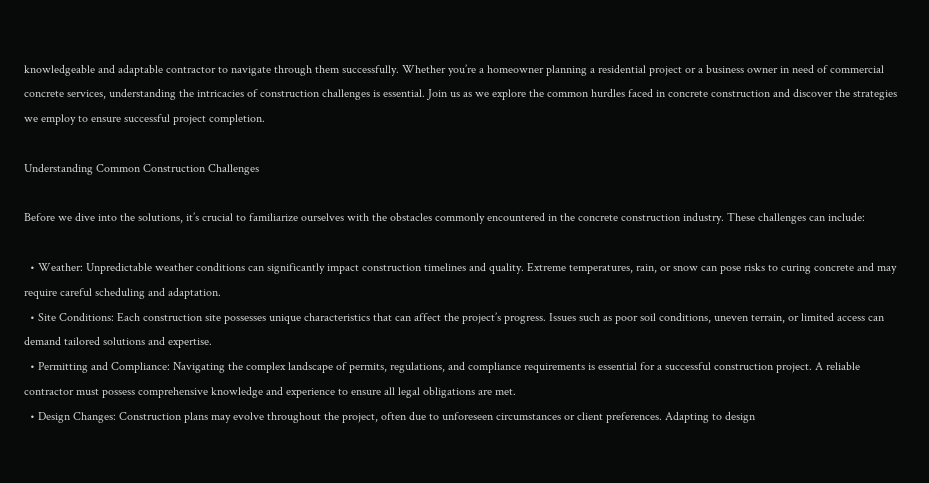knowledgeable and adaptable contractor to navigate through them successfully. Whether you’re a homeowner planning a residential project or a business owner in need of commercial concrete services, understanding the intricacies of construction challenges is essential. Join us as we explore the common hurdles faced in concrete construction and discover the strategies we employ to ensure successful project completion.

Understanding Common Construction Challenges

Before we dive into the solutions, it’s crucial to familiarize ourselves with the obstacles commonly encountered in the concrete construction industry. These challenges can include:

  • Weather: Unpredictable weather conditions can significantly impact construction timelines and quality. Extreme temperatures, rain, or snow can pose risks to curing concrete and may require careful scheduling and adaptation.
  • Site Conditions: Each construction site possesses unique characteristics that can affect the project’s progress. Issues such as poor soil conditions, uneven terrain, or limited access can demand tailored solutions and expertise.
  • Permitting and Compliance: Navigating the complex landscape of permits, regulations, and compliance requirements is essential for a successful construction project. A reliable contractor must possess comprehensive knowledge and experience to ensure all legal obligations are met.
  • Design Changes: Construction plans may evolve throughout the project, often due to unforeseen circumstances or client preferences. Adapting to design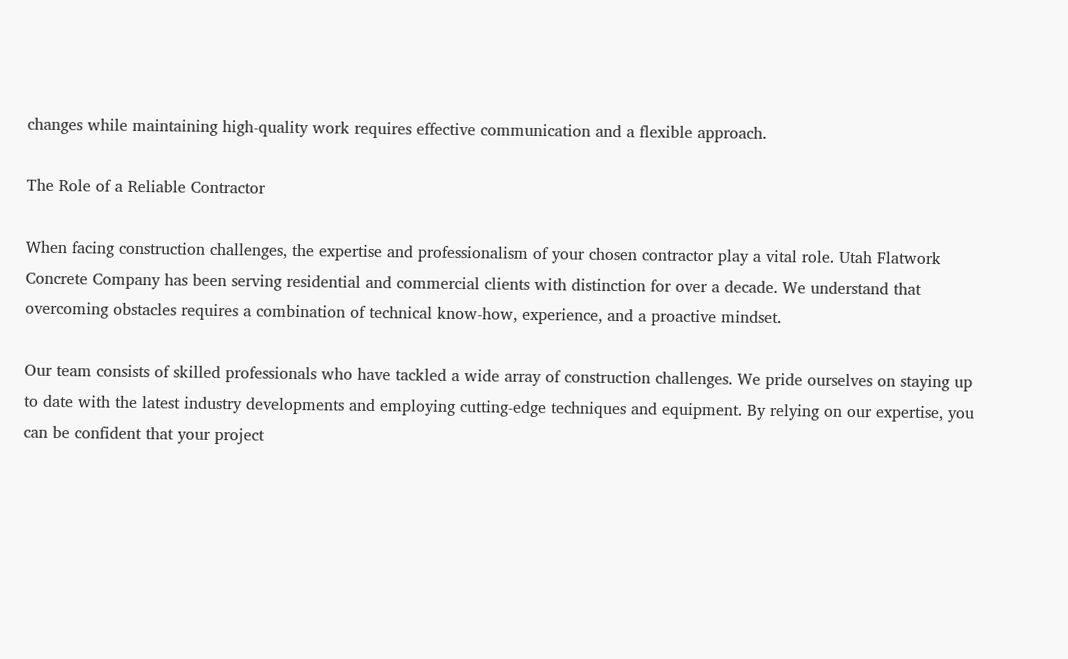changes while maintaining high-quality work requires effective communication and a flexible approach.

The Role of a Reliable Contractor

When facing construction challenges, the expertise and professionalism of your chosen contractor play a vital role. Utah Flatwork Concrete Company has been serving residential and commercial clients with distinction for over a decade. We understand that overcoming obstacles requires a combination of technical know-how, experience, and a proactive mindset.

Our team consists of skilled professionals who have tackled a wide array of construction challenges. We pride ourselves on staying up to date with the latest industry developments and employing cutting-edge techniques and equipment. By relying on our expertise, you can be confident that your project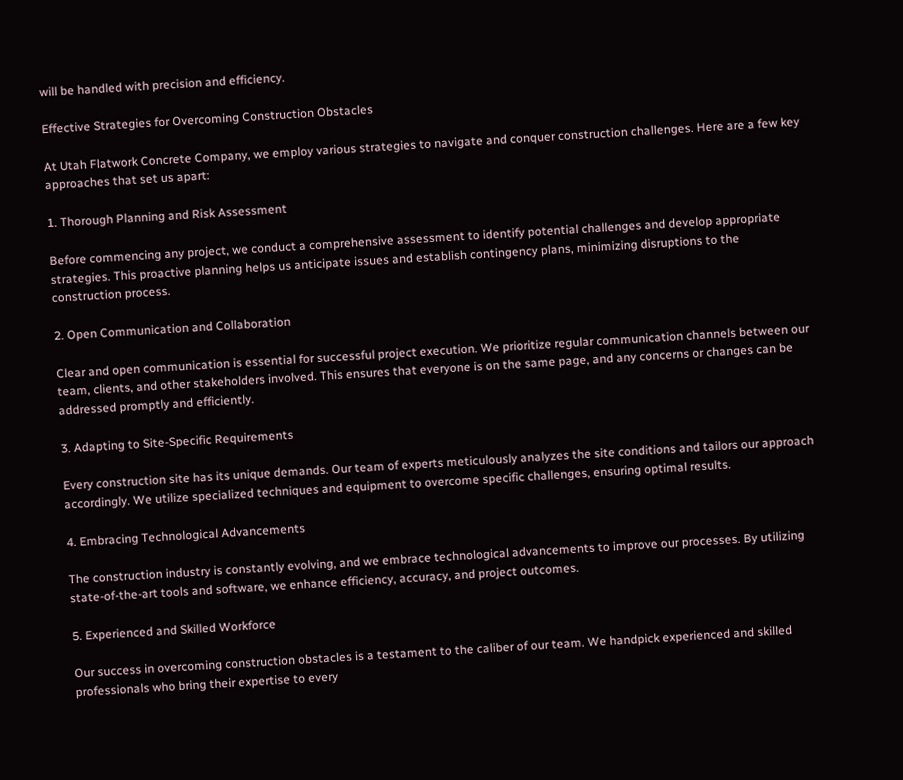will be handled with precision and efficiency.

Effective Strategies for Overcoming Construction Obstacles

At Utah Flatwork Concrete Company, we employ various strategies to navigate and conquer construction challenges. Here are a few key approaches that set us apart:

1. Thorough Planning and Risk Assessment

Before commencing any project, we conduct a comprehensive assessment to identify potential challenges and develop appropriate strategies. This proactive planning helps us anticipate issues and establish contingency plans, minimizing disruptions to the construction process.

2. Open Communication and Collaboration

Clear and open communication is essential for successful project execution. We prioritize regular communication channels between our team, clients, and other stakeholders involved. This ensures that everyone is on the same page, and any concerns or changes can be addressed promptly and efficiently.

3. Adapting to Site-Specific Requirements

Every construction site has its unique demands. Our team of experts meticulously analyzes the site conditions and tailors our approach accordingly. We utilize specialized techniques and equipment to overcome specific challenges, ensuring optimal results.

4. Embracing Technological Advancements

The construction industry is constantly evolving, and we embrace technological advancements to improve our processes. By utilizing state-of-the-art tools and software, we enhance efficiency, accuracy, and project outcomes.

5. Experienced and Skilled Workforce

Our success in overcoming construction obstacles is a testament to the caliber of our team. We handpick experienced and skilled professionals who bring their expertise to every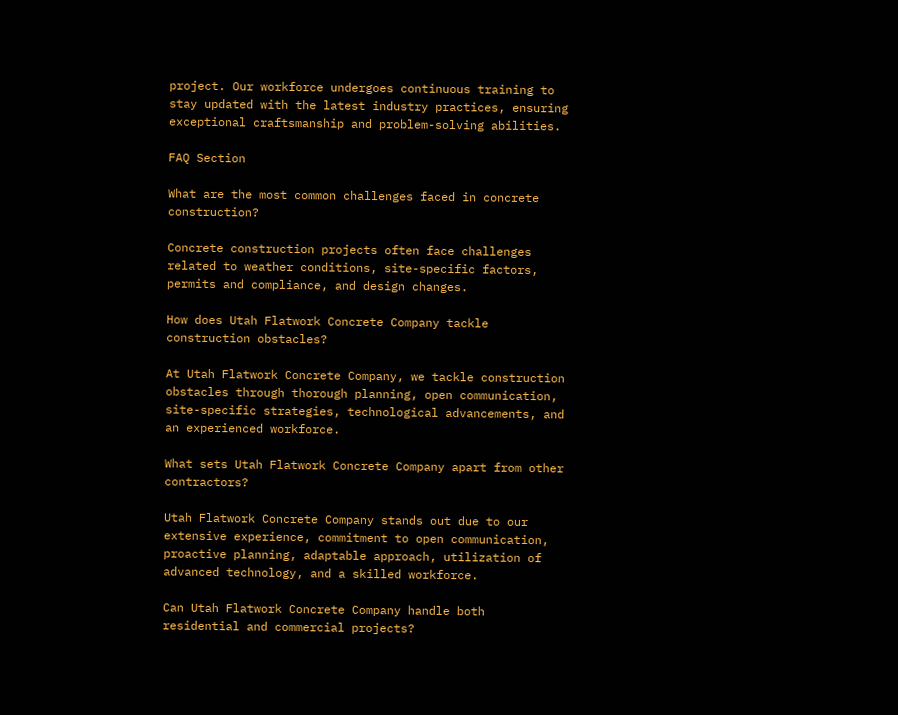project. Our workforce undergoes continuous training to stay updated with the latest industry practices, ensuring exceptional craftsmanship and problem-solving abilities.

FAQ Section

What are the most common challenges faced in concrete construction?

Concrete construction projects often face challenges related to weather conditions, site-specific factors, permits and compliance, and design changes.

How does Utah Flatwork Concrete Company tackle construction obstacles?

At Utah Flatwork Concrete Company, we tackle construction obstacles through thorough planning, open communication, site-specific strategies, technological advancements, and an experienced workforce.

What sets Utah Flatwork Concrete Company apart from other contractors?

Utah Flatwork Concrete Company stands out due to our extensive experience, commitment to open communication, proactive planning, adaptable approach, utilization of advanced technology, and a skilled workforce.

Can Utah Flatwork Concrete Company handle both residential and commercial projects?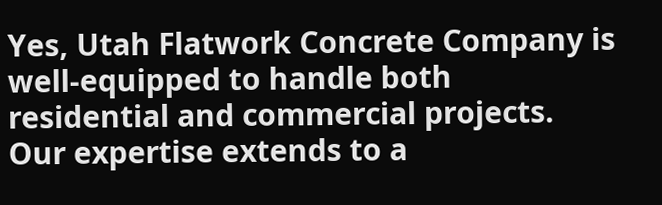Yes, Utah Flatwork Concrete Company is well-equipped to handle both residential and commercial projects. Our expertise extends to a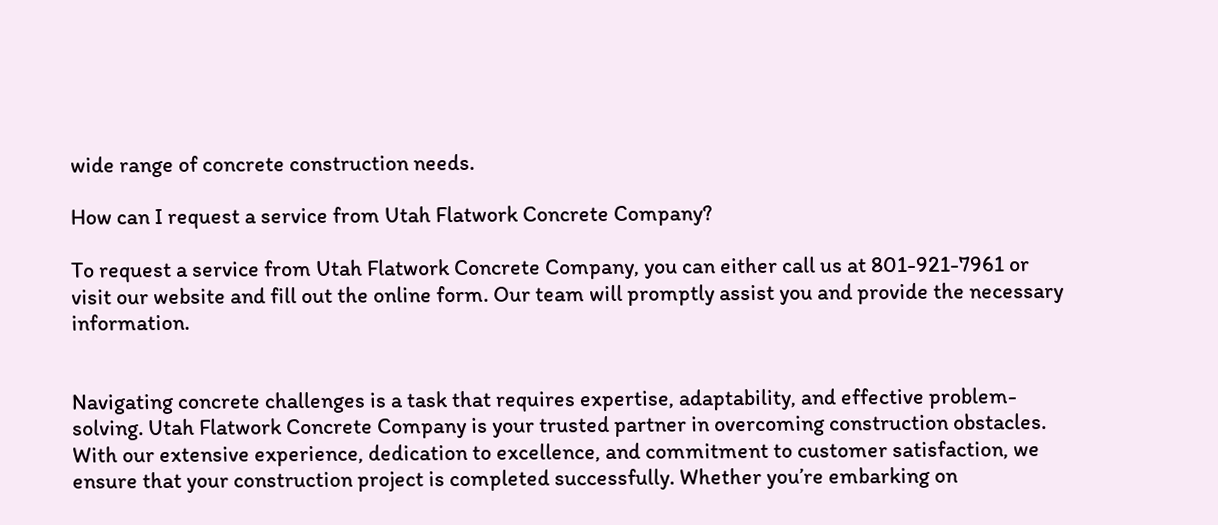wide range of concrete construction needs.

How can I request a service from Utah Flatwork Concrete Company?

To request a service from Utah Flatwork Concrete Company, you can either call us at 801-921-7961 or visit our website and fill out the online form. Our team will promptly assist you and provide the necessary information.


Navigating concrete challenges is a task that requires expertise, adaptability, and effective problem-solving. Utah Flatwork Concrete Company is your trusted partner in overcoming construction obstacles. With our extensive experience, dedication to excellence, and commitment to customer satisfaction, we ensure that your construction project is completed successfully. Whether you’re embarking on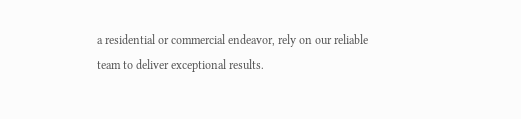a residential or commercial endeavor, rely on our reliable team to deliver exceptional results.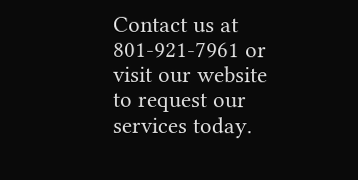Contact us at 801-921-7961 or visit our website to request our services today.